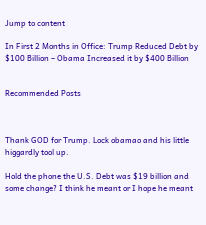Jump to content

In First 2 Months in Office: Trump Reduced Debt by $100 Billion – Obama Increased it by $400 Billion


Recommended Posts



Thank GOD for Trump. Lock obamao and his little higgardly tool up.

Hold the phone the U.S. Debt was $19 billion and some change? I think he meant or I hope he meant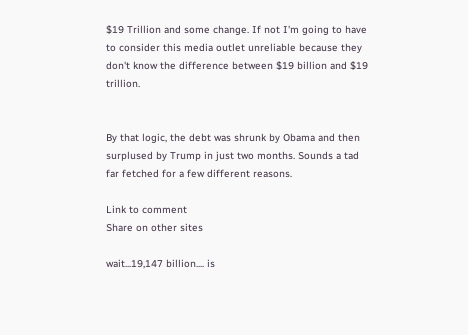$19 Trillion and some change. If not I'm going to have to consider this media outlet unreliable because they don't know the difference between $19 billion and $19 trillion.


By that logic, the debt was shrunk by Obama and then surplused by Trump in just two months. Sounds a tad far fetched for a few different reasons.

Link to comment
Share on other sites

wait...19,147 billion.... is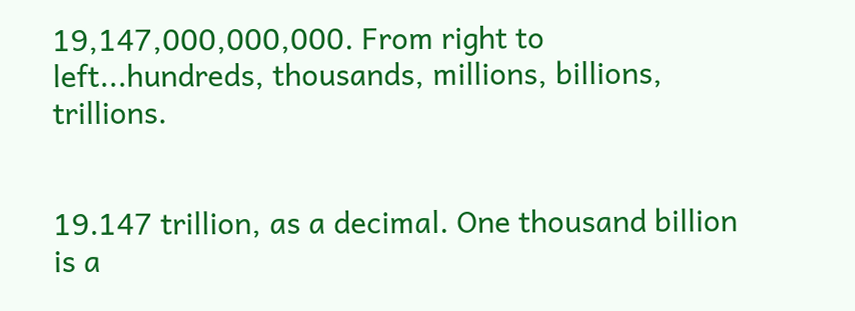19,147,000,000,000. From right to left...hundreds, thousands, millions, billions, trillions.


19.147 trillion, as a decimal. One thousand billion is a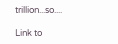trillion...so....

Link to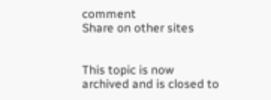comment
Share on other sites


This topic is now archived and is closed to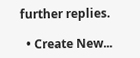further replies.

  • Create New...